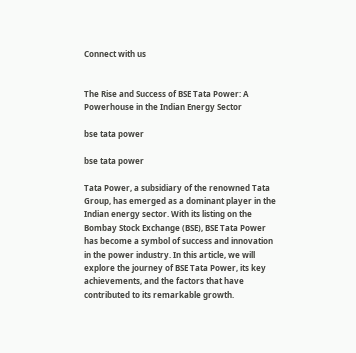Connect with us


The Rise and Success of BSE Tata Power: A Powerhouse in the Indian Energy Sector

bse tata power

bse tata power

Tata Power, a subsidiary of the renowned Tata Group, has emerged as a dominant player in the Indian energy sector. With its listing on the Bombay Stock Exchange (BSE), BSE Tata Power has become a symbol of success and innovation in the power industry. In this article, we will explore the journey of BSE Tata Power, its key achievements, and the factors that have contributed to its remarkable growth.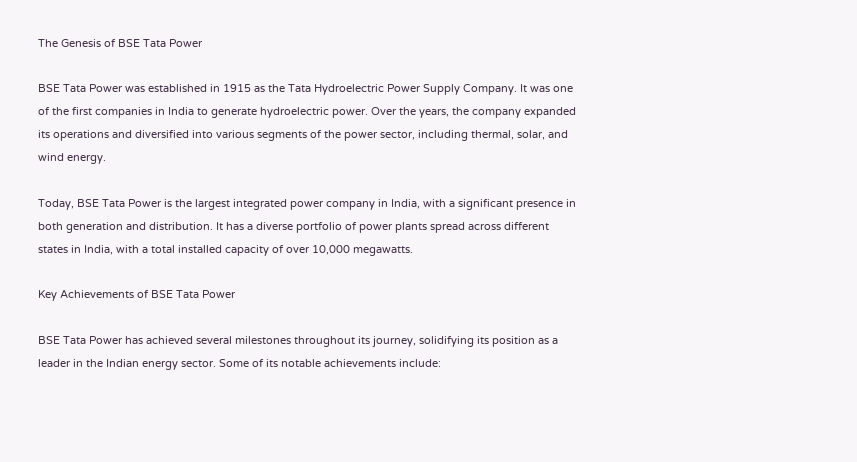The Genesis of BSE Tata Power

BSE Tata Power was established in 1915 as the Tata Hydroelectric Power Supply Company. It was one of the first companies in India to generate hydroelectric power. Over the years, the company expanded its operations and diversified into various segments of the power sector, including thermal, solar, and wind energy.

Today, BSE Tata Power is the largest integrated power company in India, with a significant presence in both generation and distribution. It has a diverse portfolio of power plants spread across different states in India, with a total installed capacity of over 10,000 megawatts.

Key Achievements of BSE Tata Power

BSE Tata Power has achieved several milestones throughout its journey, solidifying its position as a leader in the Indian energy sector. Some of its notable achievements include: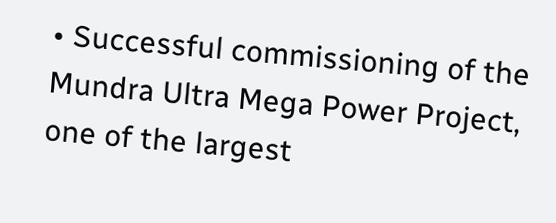• Successful commissioning of the Mundra Ultra Mega Power Project, one of the largest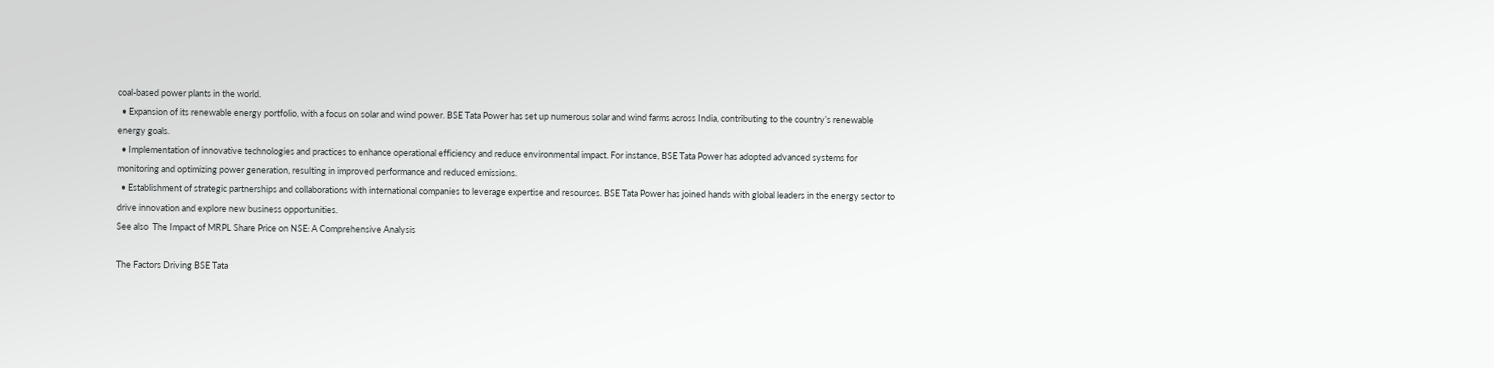coal-based power plants in the world.
  • Expansion of its renewable energy portfolio, with a focus on solar and wind power. BSE Tata Power has set up numerous solar and wind farms across India, contributing to the country’s renewable energy goals.
  • Implementation of innovative technologies and practices to enhance operational efficiency and reduce environmental impact. For instance, BSE Tata Power has adopted advanced systems for monitoring and optimizing power generation, resulting in improved performance and reduced emissions.
  • Establishment of strategic partnerships and collaborations with international companies to leverage expertise and resources. BSE Tata Power has joined hands with global leaders in the energy sector to drive innovation and explore new business opportunities.
See also  The Impact of MRPL Share Price on NSE: A Comprehensive Analysis

The Factors Driving BSE Tata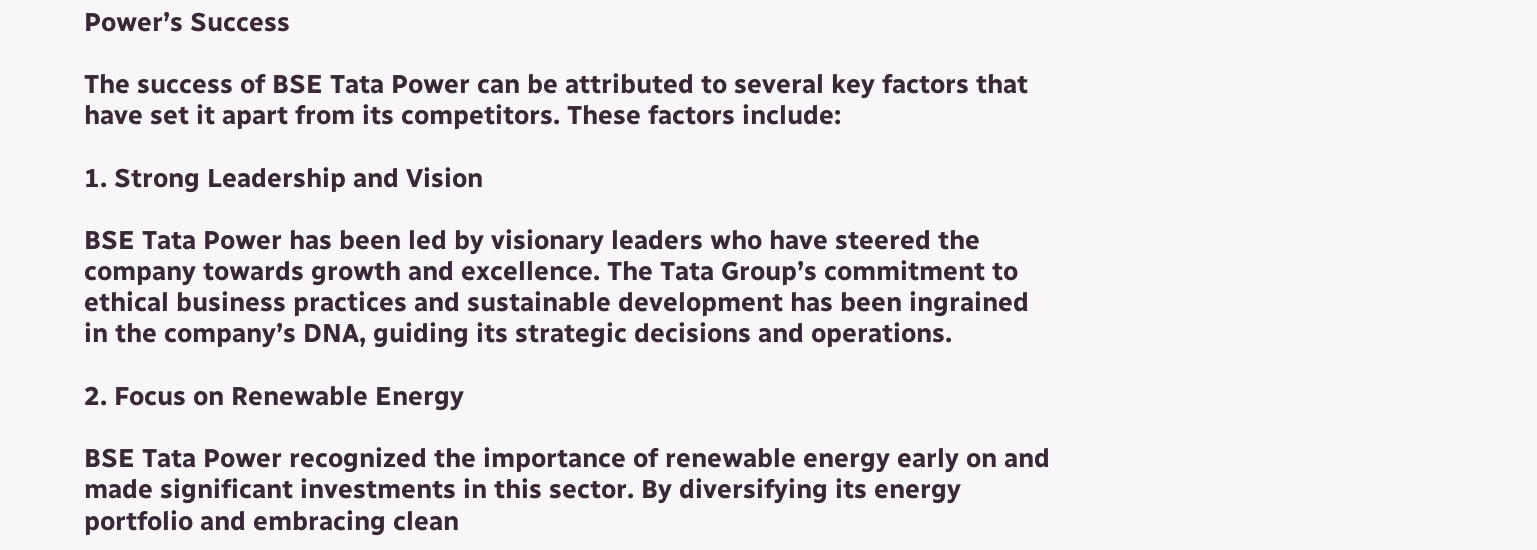Power’s Success

The success of BSE Tata Power can be attributed to several key factors that have set it apart from its competitors. These factors include:

1. Strong Leadership and Vision

BSE Tata Power has been led by visionary leaders who have steered the company towards growth and excellence. The Tata Group’s commitment to ethical business practices and sustainable development has been ingrained in the company’s DNA, guiding its strategic decisions and operations.

2. Focus on Renewable Energy

BSE Tata Power recognized the importance of renewable energy early on and made significant investments in this sector. By diversifying its energy portfolio and embracing clean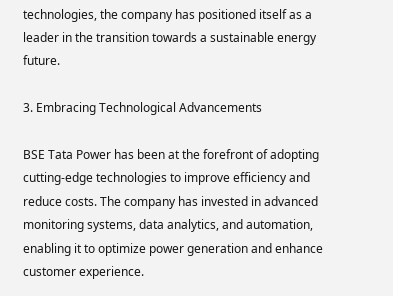technologies, the company has positioned itself as a leader in the transition towards a sustainable energy future.

3. Embracing Technological Advancements

BSE Tata Power has been at the forefront of adopting cutting-edge technologies to improve efficiency and reduce costs. The company has invested in advanced monitoring systems, data analytics, and automation, enabling it to optimize power generation and enhance customer experience.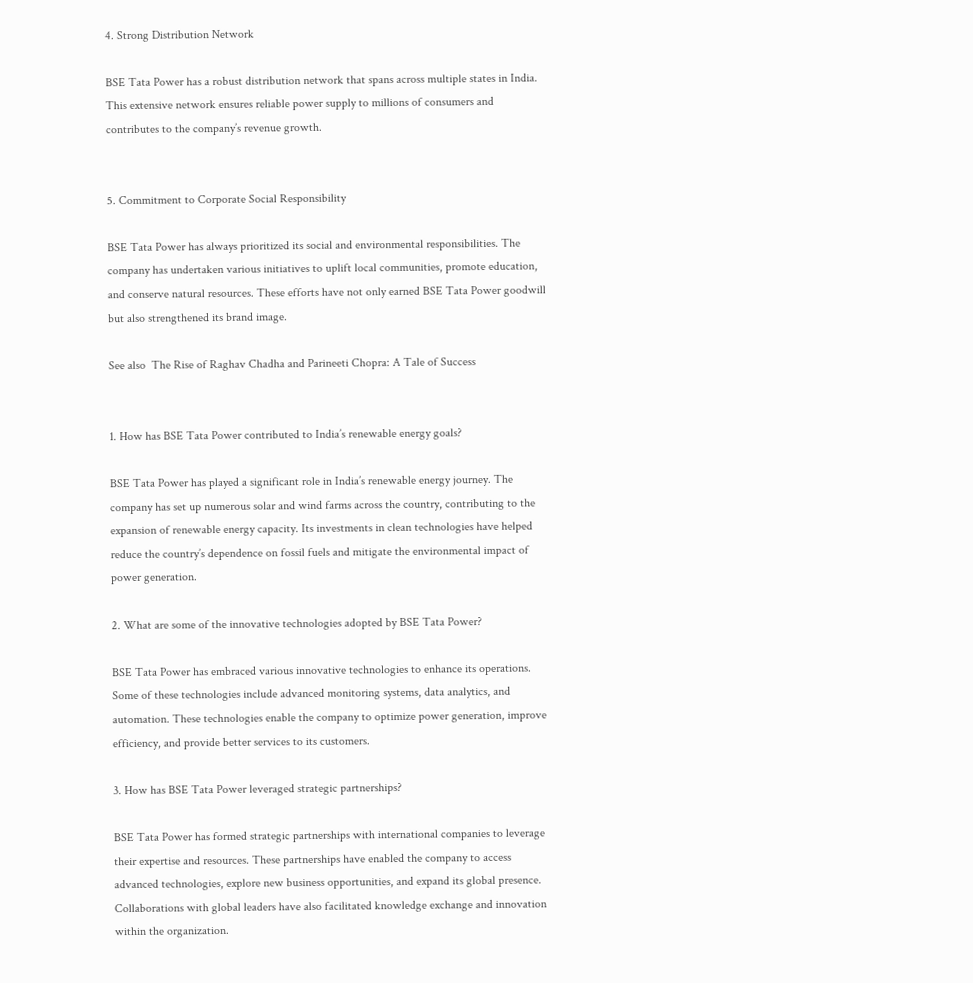4. Strong Distribution Network

BSE Tata Power has a robust distribution network that spans across multiple states in India. This extensive network ensures reliable power supply to millions of consumers and contributes to the company’s revenue growth.


5. Commitment to Corporate Social Responsibility

BSE Tata Power has always prioritized its social and environmental responsibilities. The company has undertaken various initiatives to uplift local communities, promote education, and conserve natural resources. These efforts have not only earned BSE Tata Power goodwill but also strengthened its brand image.

See also  The Rise of Raghav Chadha and Parineeti Chopra: A Tale of Success


1. How has BSE Tata Power contributed to India’s renewable energy goals?

BSE Tata Power has played a significant role in India’s renewable energy journey. The company has set up numerous solar and wind farms across the country, contributing to the expansion of renewable energy capacity. Its investments in clean technologies have helped reduce the country’s dependence on fossil fuels and mitigate the environmental impact of power generation.

2. What are some of the innovative technologies adopted by BSE Tata Power?

BSE Tata Power has embraced various innovative technologies to enhance its operations. Some of these technologies include advanced monitoring systems, data analytics, and automation. These technologies enable the company to optimize power generation, improve efficiency, and provide better services to its customers.

3. How has BSE Tata Power leveraged strategic partnerships?

BSE Tata Power has formed strategic partnerships with international companies to leverage their expertise and resources. These partnerships have enabled the company to access advanced technologies, explore new business opportunities, and expand its global presence. Collaborations with global leaders have also facilitated knowledge exchange and innovation within the organization.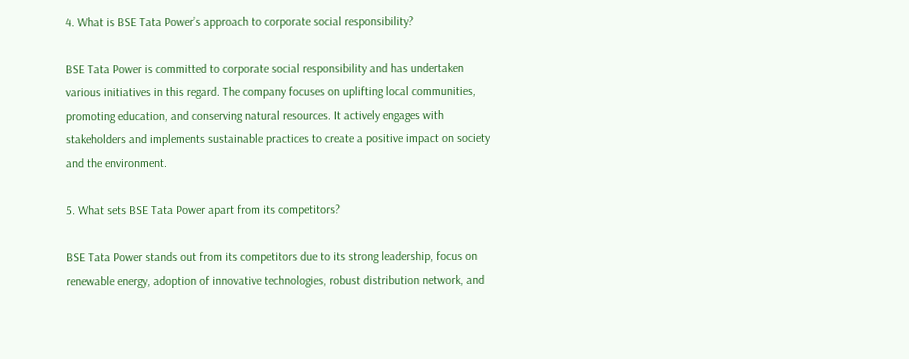4. What is BSE Tata Power’s approach to corporate social responsibility?

BSE Tata Power is committed to corporate social responsibility and has undertaken various initiatives in this regard. The company focuses on uplifting local communities, promoting education, and conserving natural resources. It actively engages with stakeholders and implements sustainable practices to create a positive impact on society and the environment.

5. What sets BSE Tata Power apart from its competitors?

BSE Tata Power stands out from its competitors due to its strong leadership, focus on renewable energy, adoption of innovative technologies, robust distribution network, and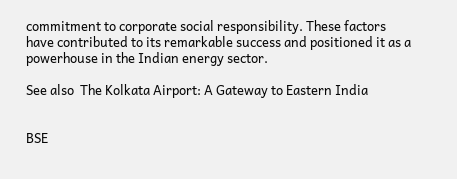commitment to corporate social responsibility. These factors have contributed to its remarkable success and positioned it as a powerhouse in the Indian energy sector.

See also  The Kolkata Airport: A Gateway to Eastern India


BSE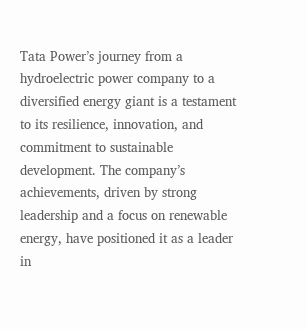Tata Power’s journey from a hydroelectric power company to a diversified energy giant is a testament to its resilience, innovation, and commitment to sustainable development. The company’s achievements, driven by strong leadership and a focus on renewable energy, have positioned it as a leader in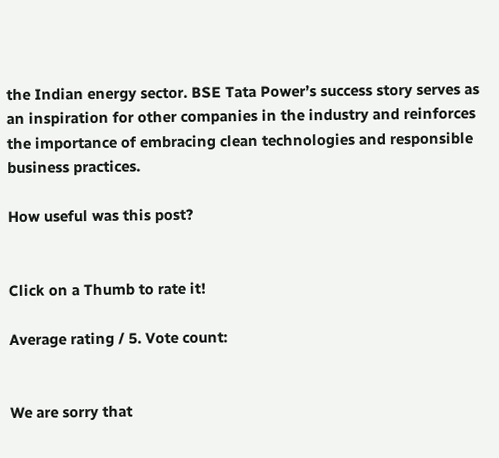the Indian energy sector. BSE Tata Power’s success story serves as an inspiration for other companies in the industry and reinforces the importance of embracing clean technologies and responsible business practices.

How useful was this post?


Click on a Thumb to rate it!

Average rating / 5. Vote count:


We are sorry that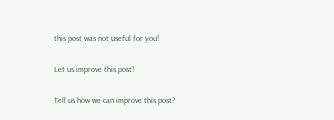this post was not useful for you!

Let us improve this post!

Tell us how we can improve this post?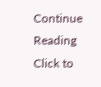Continue Reading
Click to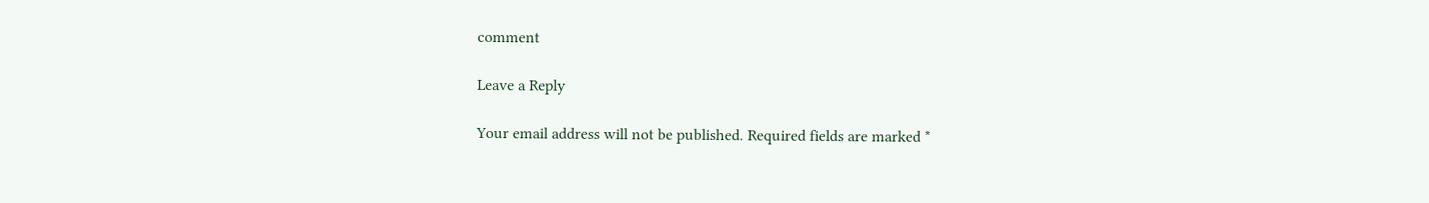comment

Leave a Reply

Your email address will not be published. Required fields are marked *